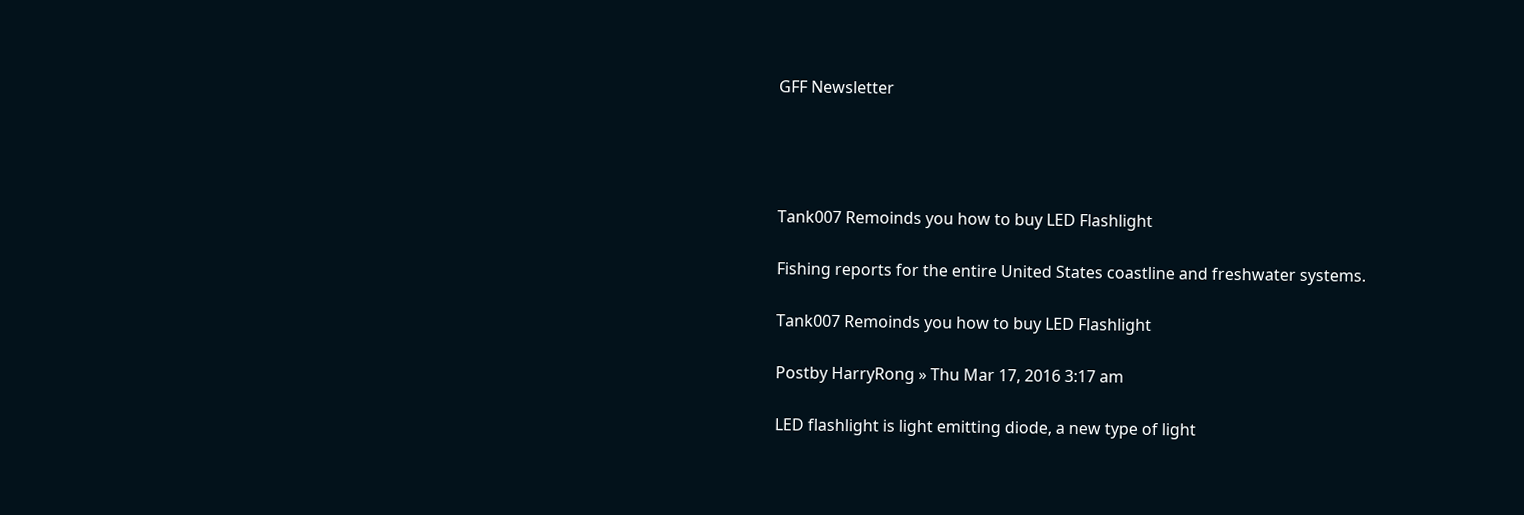GFF Newsletter




Tank007 Remoinds you how to buy LED Flashlight

Fishing reports for the entire United States coastline and freshwater systems.

Tank007 Remoinds you how to buy LED Flashlight

Postby HarryRong » Thu Mar 17, 2016 3:17 am

LED flashlight is light emitting diode, a new type of light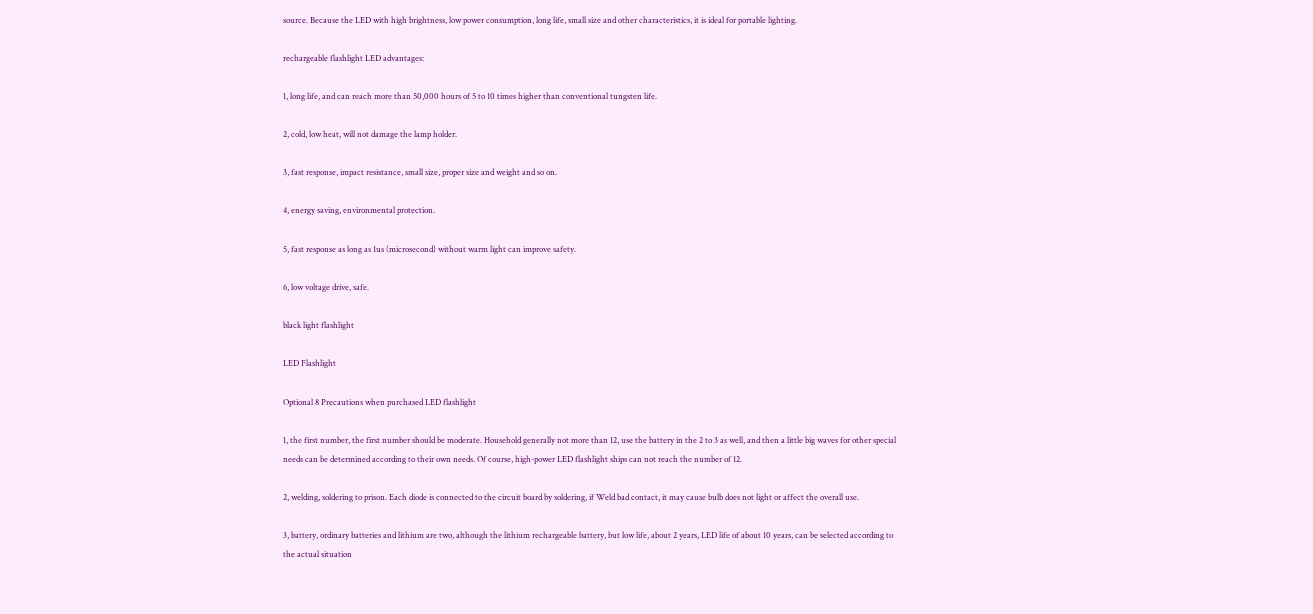source. Because the LED with high brightness, low power consumption, long life, small size and other characteristics, it is ideal for portable lighting.

rechargeable flashlight LED advantages:

1, long life, and can reach more than 50,000 hours of 5 to 10 times higher than conventional tungsten life.

2, cold, low heat, will not damage the lamp holder.

3, fast response, impact resistance, small size, proper size and weight and so on.

4, energy saving, environmental protection.

5, fast response as long as 1us (microsecond) without warm light can improve safety.

6, low voltage drive, safe.

black light flashlight

LED Flashlight

Optional 8 Precautions when purchased LED flashlight

1, the first number, the first number should be moderate. Household generally not more than 12, use the battery in the 2 to 3 as well, and then a little big waves for other special needs can be determined according to their own needs. Of course, high-power LED flashlight ships can not reach the number of 12.

2, welding, soldering to prison. Each diode is connected to the circuit board by soldering, if Weld bad contact, it may cause bulb does not light or affect the overall use.

3, battery, ordinary batteries and lithium are two, although the lithium rechargeable battery, but low life, about 2 years, LED life of about 10 years, can be selected according to the actual situation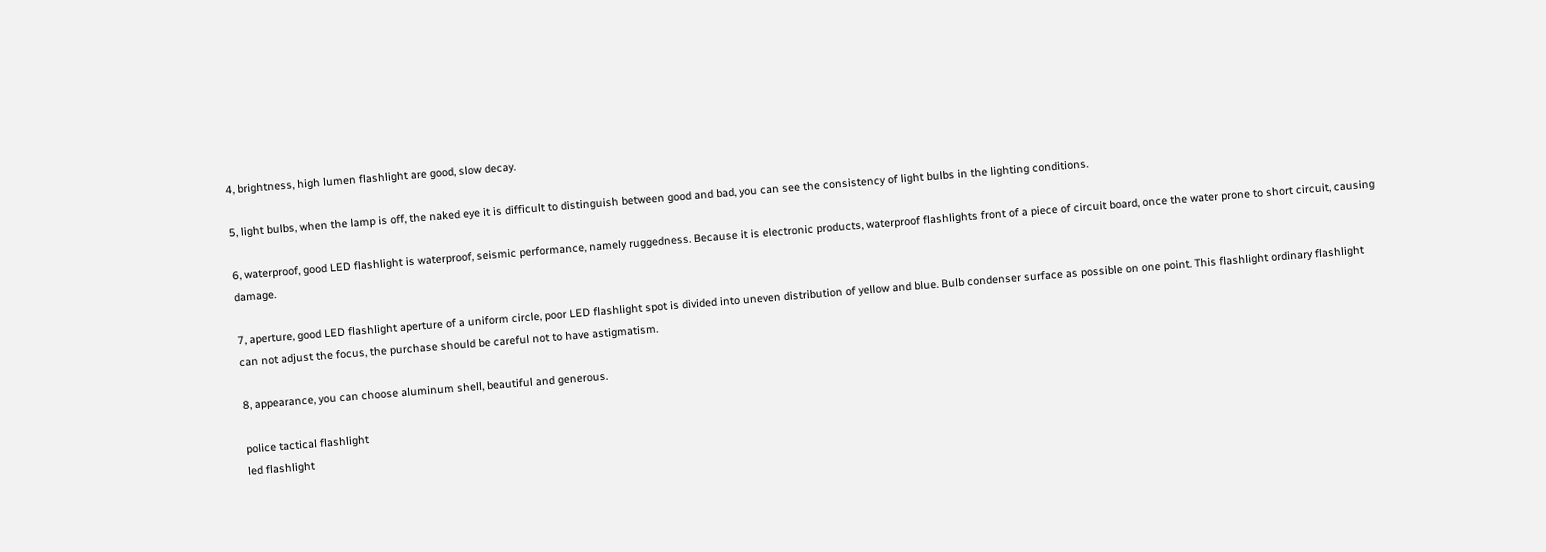4, brightness, high lumen flashlight are good, slow decay.

5, light bulbs, when the lamp is off, the naked eye it is difficult to distinguish between good and bad, you can see the consistency of light bulbs in the lighting conditions.

6, waterproof, good LED flashlight is waterproof, seismic performance, namely ruggedness. Because it is electronic products, waterproof flashlights front of a piece of circuit board, once the water prone to short circuit, causing damage.

7, aperture, good LED flashlight aperture of a uniform circle, poor LED flashlight spot is divided into uneven distribution of yellow and blue. Bulb condenser surface as possible on one point. This flashlight ordinary flashlight can not adjust the focus, the purchase should be careful not to have astigmatism.

8, appearance, you can choose aluminum shell, beautiful and generous.

police tactical flashlight
led flashlight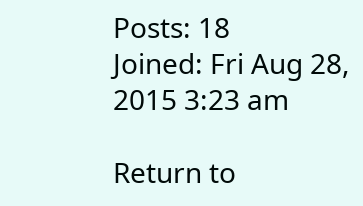Posts: 18
Joined: Fri Aug 28, 2015 3:23 am

Return to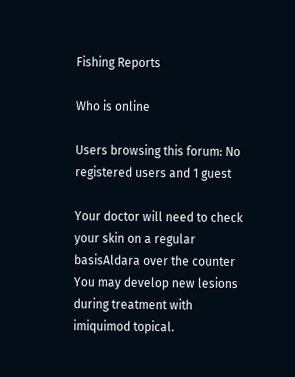Fishing Reports

Who is online

Users browsing this forum: No registered users and 1 guest

Your doctor will need to check your skin on a regular basisAldara over the counter You may develop new lesions during treatment with imiquimod topical.